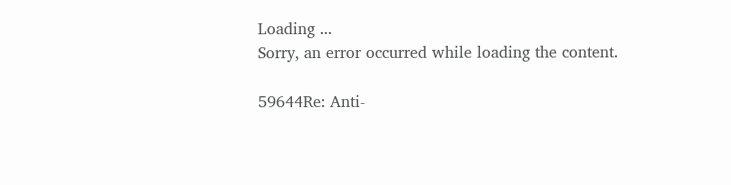Loading ...
Sorry, an error occurred while loading the content.

59644Re: Anti-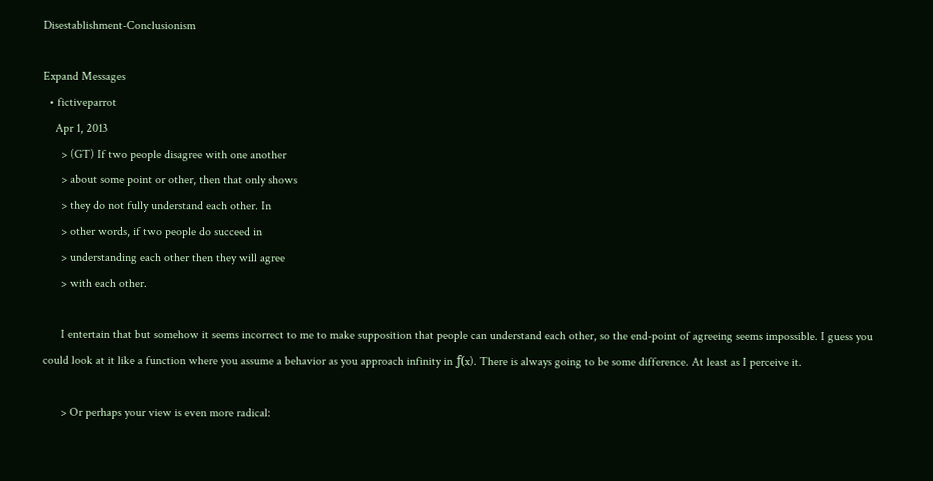Disestablishment-Conclusionism

Expand Messages
  • fictiveparrot
    Apr 1, 2013
      > (GT) If two people disagree with one another
      > about some point or other, then that only shows
      > they do not fully understand each other. In
      > other words, if two people do succeed in
      > understanding each other then they will agree
      > with each other.

      I entertain that but somehow it seems incorrect to me to make supposition that people can understand each other, so the end-point of agreeing seems impossible. I guess you could look at it like a function where you assume a behavior as you approach infinity in ƒ(x). There is always going to be some difference. At least as I perceive it.

      > Or perhaps your view is even more radical: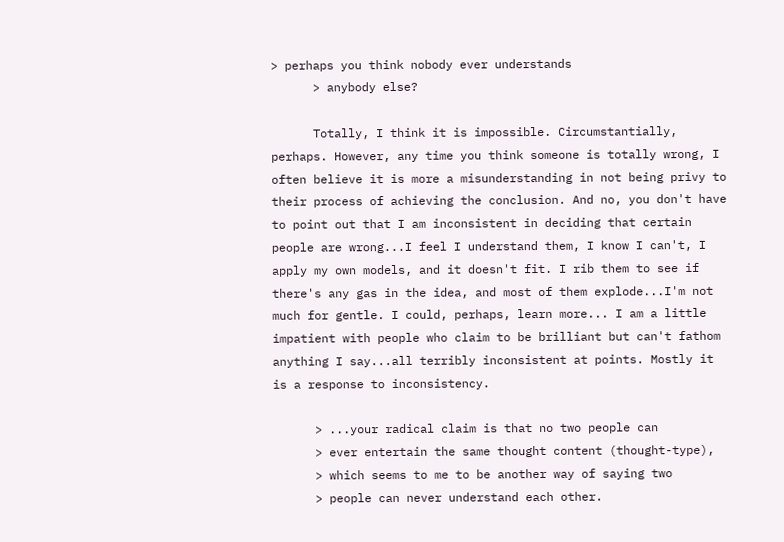> perhaps you think nobody ever understands
      > anybody else?

      Totally, I think it is impossible. Circumstantially, perhaps. However, any time you think someone is totally wrong, I often believe it is more a misunderstanding in not being privy to their process of achieving the conclusion. And no, you don't have to point out that I am inconsistent in deciding that certain people are wrong...I feel I understand them, I know I can't, I apply my own models, and it doesn't fit. I rib them to see if there's any gas in the idea, and most of them explode...I'm not much for gentle. I could, perhaps, learn more... I am a little impatient with people who claim to be brilliant but can't fathom anything I say...all terribly inconsistent at points. Mostly it is a response to inconsistency.

      > ...your radical claim is that no two people can
      > ever entertain the same thought content (thought-type),
      > which seems to me to be another way of saying two
      > people can never understand each other.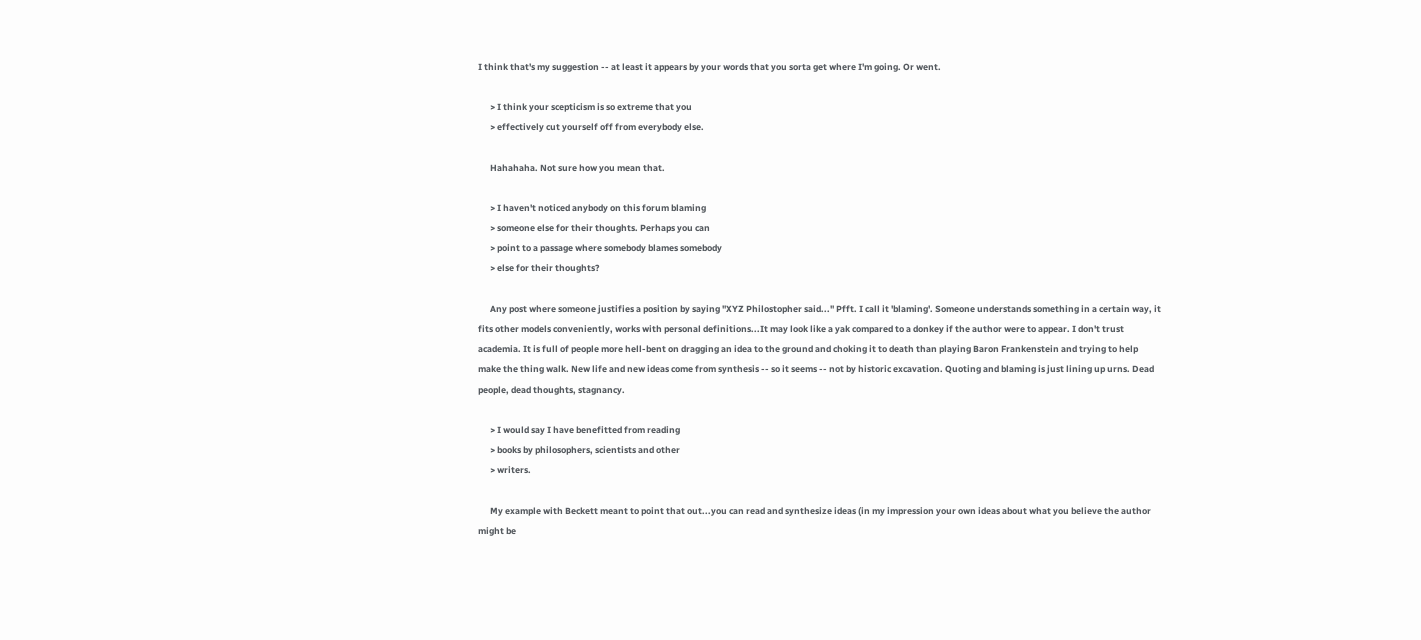I think that's my suggestion -- at least it appears by your words that you sorta get where I'm going. Or went.

      > I think your scepticism is so extreme that you
      > effectively cut yourself off from everybody else.

      Hahahaha. Not sure how you mean that.

      > I haven't noticed anybody on this forum blaming
      > someone else for their thoughts. Perhaps you can
      > point to a passage where somebody blames somebody
      > else for their thoughts?

      Any post where someone justifies a position by saying "XYZ Philostopher said..." Pfft. I call it 'blaming'. Someone understands something in a certain way, it fits other models conveniently, works with personal definitions...It may look like a yak compared to a donkey if the author were to appear. I don't trust academia. It is full of people more hell-bent on dragging an idea to the ground and choking it to death than playing Baron Frankenstein and trying to help make the thing walk. New life and new ideas come from synthesis -- so it seems -- not by historic excavation. Quoting and blaming is just lining up urns. Dead people, dead thoughts, stagnancy.

      > I would say I have benefitted from reading
      > books by philosophers, scientists and other
      > writers.

      My example with Beckett meant to point that out...you can read and synthesize ideas (in my impression your own ideas about what you believe the author might be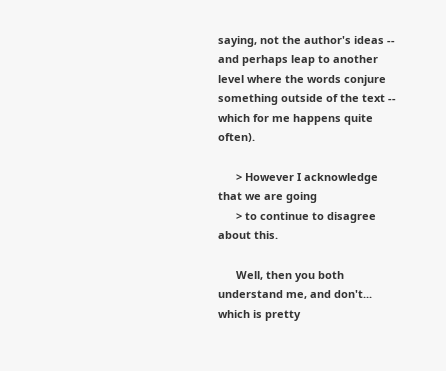saying, not the author's ideas -- and perhaps leap to another level where the words conjure something outside of the text -- which for me happens quite often).

      > However I acknowledge that we are going
      > to continue to disagree about this.

      Well, then you both understand me, and don't... which is pretty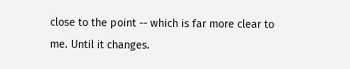close to the point -- which is far more clear to me. Until it changes.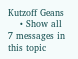Kutzoff Geans
    • Show all 7 messages in this topic